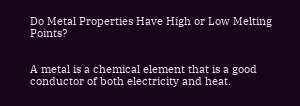Do Metal Properties Have High or Low Melting Points?


A metal is a chemical element that is a good conductor of both electricity and heat.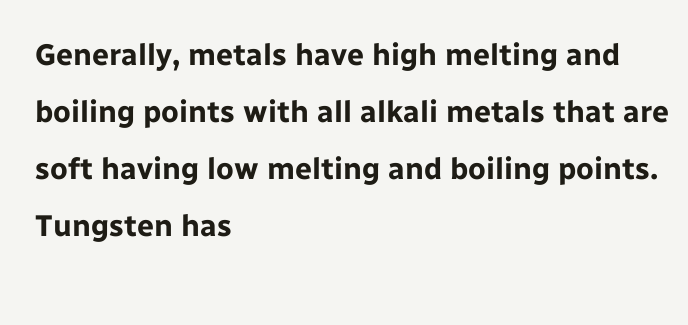Generally, metals have high melting and boiling points with all alkali metals that are soft having low melting and boiling points. Tungsten has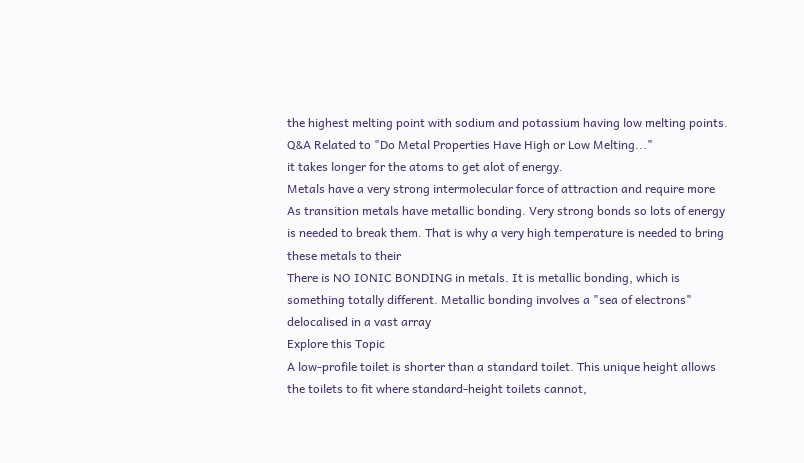the highest melting point with sodium and potassium having low melting points.
Q&A Related to "Do Metal Properties Have High or Low Melting..."
it takes longer for the atoms to get alot of energy.
Metals have a very strong intermolecular force of attraction and require more
As transition metals have metallic bonding. Very strong bonds so lots of energy is needed to break them. That is why a very high temperature is needed to bring these metals to their
There is NO IONIC BONDING in metals. It is metallic bonding, which is something totally different. Metallic bonding involves a "sea of electrons" delocalised in a vast array
Explore this Topic
A low-profile toilet is shorter than a standard toilet. This unique height allows the toilets to fit where standard-height toilets cannot,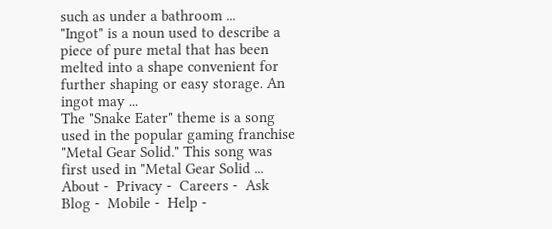such as under a bathroom ...
"Ingot" is a noun used to describe a piece of pure metal that has been melted into a shape convenient for further shaping or easy storage. An ingot may ...
The "Snake Eater" theme is a song used in the popular gaming franchise "Metal Gear Solid." This song was first used in "Metal Gear Solid ...
About -  Privacy -  Careers -  Ask Blog -  Mobile -  Help -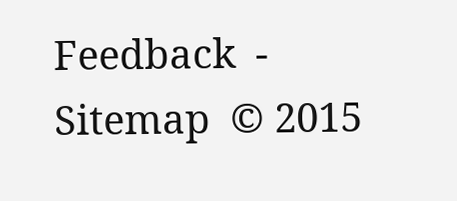Feedback  -  Sitemap  © 2015